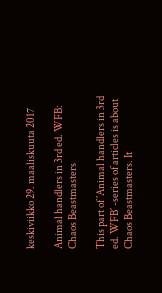keskiviikko 29. maaliskuuta 2017

Animal handlers in 3rd ed. WFB: Chaos Beastmasters

This part of ´Animal handlers in 3rd ed. WFB´ -series of articles is about Chaos Beastmasters. It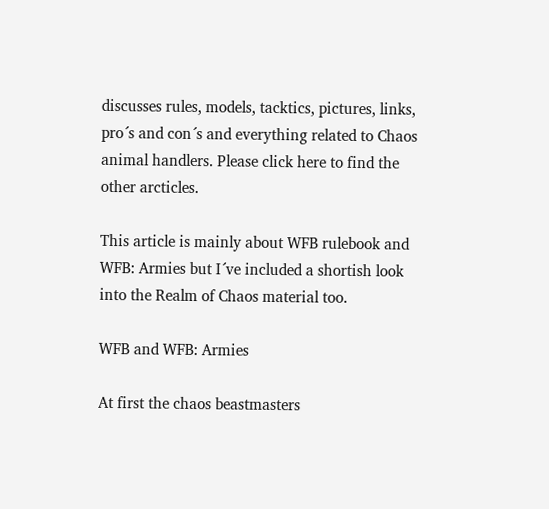discusses rules, models, tacktics, pictures, links, pro´s and con´s and everything related to Chaos animal handlers. Please click here to find the other arcticles.

This article is mainly about WFB rulebook and WFB: Armies but I´ve included a shortish look into the Realm of Chaos material too.

WFB and WFB: Armies

At first the chaos beastmasters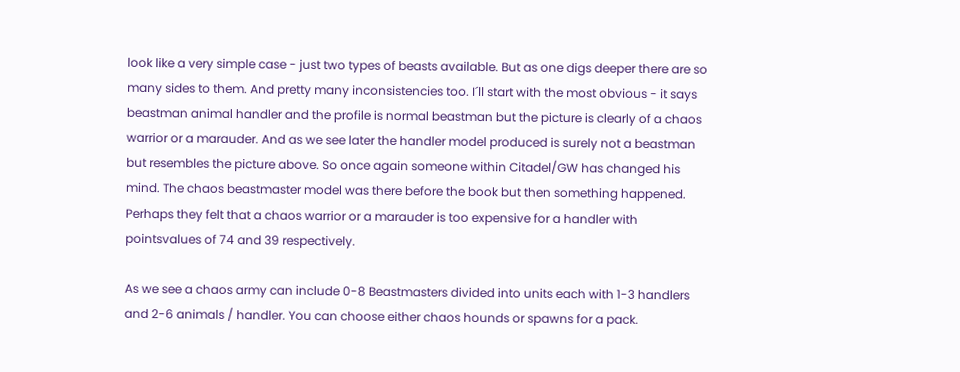look like a very simple case - just two types of beasts available. But as one digs deeper there are so many sides to them. And pretty many inconsistencies too. I´ll start with the most obvious - it says beastman animal handler and the profile is normal beastman but the picture is clearly of a chaos warrior or a marauder. And as we see later the handler model produced is surely not a beastman but resembles the picture above. So once again someone within Citadel/GW has changed his mind. The chaos beastmaster model was there before the book but then something happened. Perhaps they felt that a chaos warrior or a marauder is too expensive for a handler with pointsvalues of 74 and 39 respectively.

As we see a chaos army can include 0-8 Beastmasters divided into units each with 1-3 handlers and 2-6 animals / handler. You can choose either chaos hounds or spawns for a pack.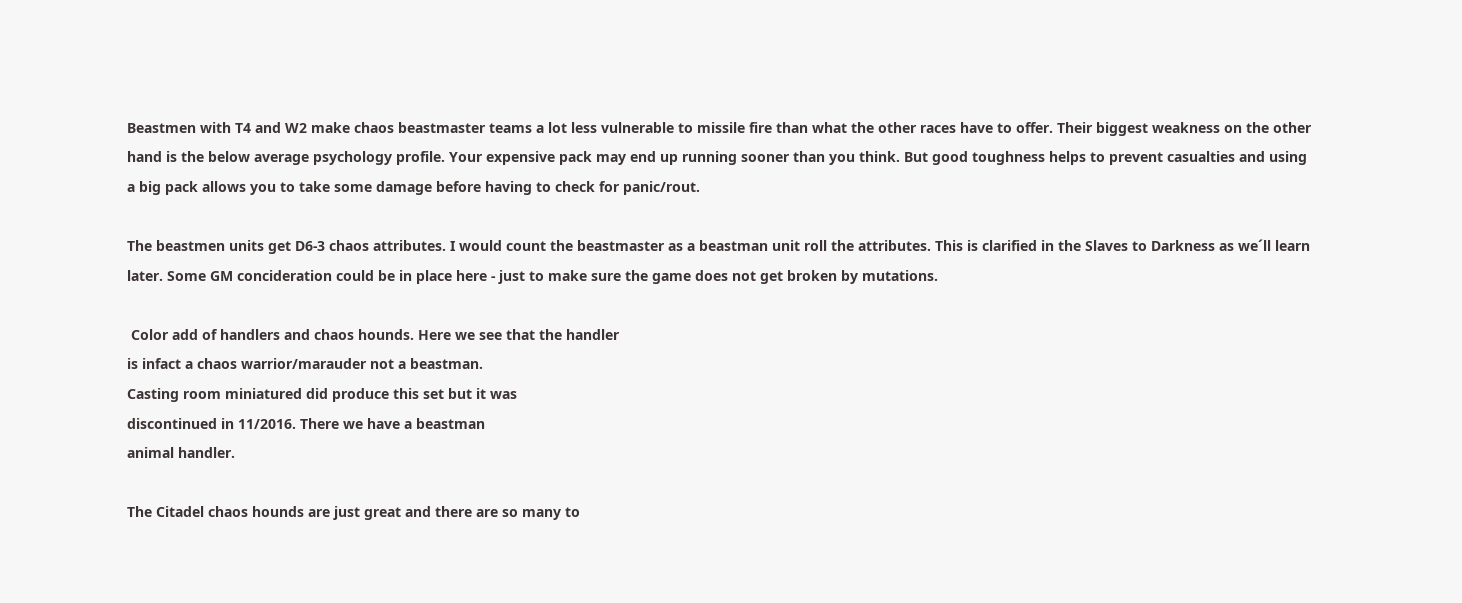Beastmen with T4 and W2 make chaos beastmaster teams a lot less vulnerable to missile fire than what the other races have to offer. Their biggest weakness on the other hand is the below average psychology profile. Your expensive pack may end up running sooner than you think. But good toughness helps to prevent casualties and using a big pack allows you to take some damage before having to check for panic/rout.

The beastmen units get D6-3 chaos attributes. I would count the beastmaster as a beastman unit roll the attributes. This is clarified in the Slaves to Darkness as we´ll learn later. Some GM concideration could be in place here - just to make sure the game does not get broken by mutations.

 Color add of handlers and chaos hounds. Here we see that the handler
is infact a chaos warrior/marauder not a beastman.
Casting room miniatured did produce this set but it was
discontinued in 11/2016. There we have a beastman
animal handler.

The Citadel chaos hounds are just great and there are so many to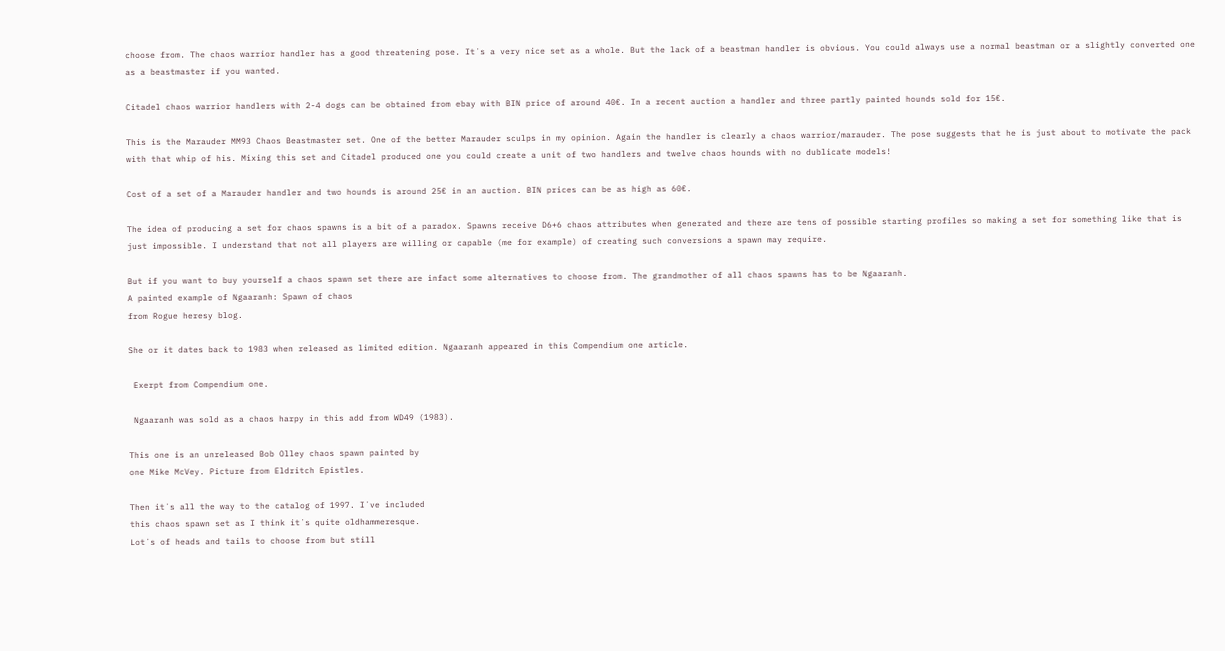choose from. The chaos warrior handler has a good threatening pose. It´s a very nice set as a whole. But the lack of a beastman handler is obvious. You could always use a normal beastman or a slightly converted one as a beastmaster if you wanted.

Citadel chaos warrior handlers with 2-4 dogs can be obtained from ebay with BIN price of around 40€. In a recent auction a handler and three partly painted hounds sold for 15€.

This is the Marauder MM93 Chaos Beastmaster set. One of the better Marauder sculps in my opinion. Again the handler is clearly a chaos warrior/marauder. The pose suggests that he is just about to motivate the pack with that whip of his. Mixing this set and Citadel produced one you could create a unit of two handlers and twelve chaos hounds with no dublicate models!

Cost of a set of a Marauder handler and two hounds is around 25€ in an auction. BIN prices can be as high as 60€.

The idea of producing a set for chaos spawns is a bit of a paradox. Spawns receive D6+6 chaos attributes when generated and there are tens of possible starting profiles so making a set for something like that is just impossible. I understand that not all players are willing or capable (me for example) of creating such conversions a spawn may require.

But if you want to buy yourself a chaos spawn set there are infact some alternatives to choose from. The grandmother of all chaos spawns has to be Ngaaranh.
A painted example of Ngaaranh: Spawn of chaos
from Rogue heresy blog.

She or it dates back to 1983 when released as limited edition. Ngaaranh appeared in this Compendium one article.

 Exerpt from Compendium one.

 Ngaaranh was sold as a chaos harpy in this add from WD49 (1983).

This one is an unreleased Bob Olley chaos spawn painted by
one Mike McVey. Picture from Eldritch Epistles.

Then it´s all the way to the catalog of 1997. I´ve included
this chaos spawn set as I think it´s quite oldhammeresque.
Lot´s of heads and tails to choose from but still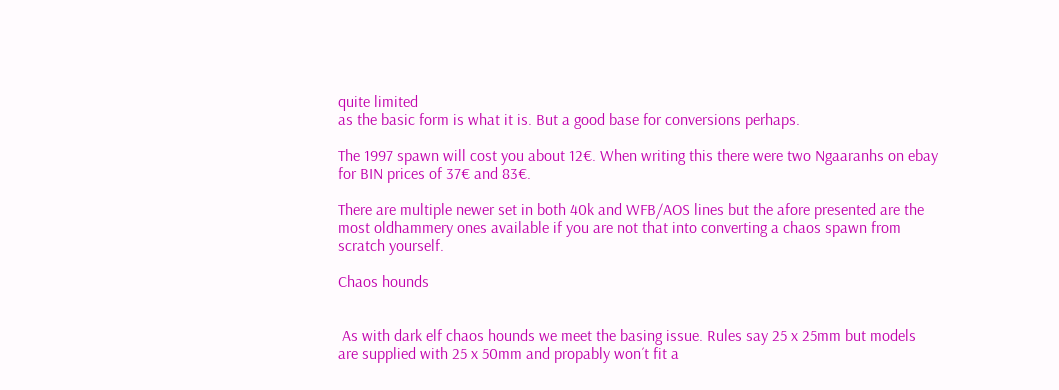quite limited
as the basic form is what it is. But a good base for conversions perhaps.

The 1997 spawn will cost you about 12€. When writing this there were two Ngaaranhs on ebay for BIN prices of 37€ and 83€.

There are multiple newer set in both 40k and WFB/AOS lines but the afore presented are the most oldhammery ones available if you are not that into converting a chaos spawn from scratch yourself.

Chaos hounds


 As with dark elf chaos hounds we meet the basing issue. Rules say 25 x 25mm but models are supplied with 25 x 50mm and propably won´t fit a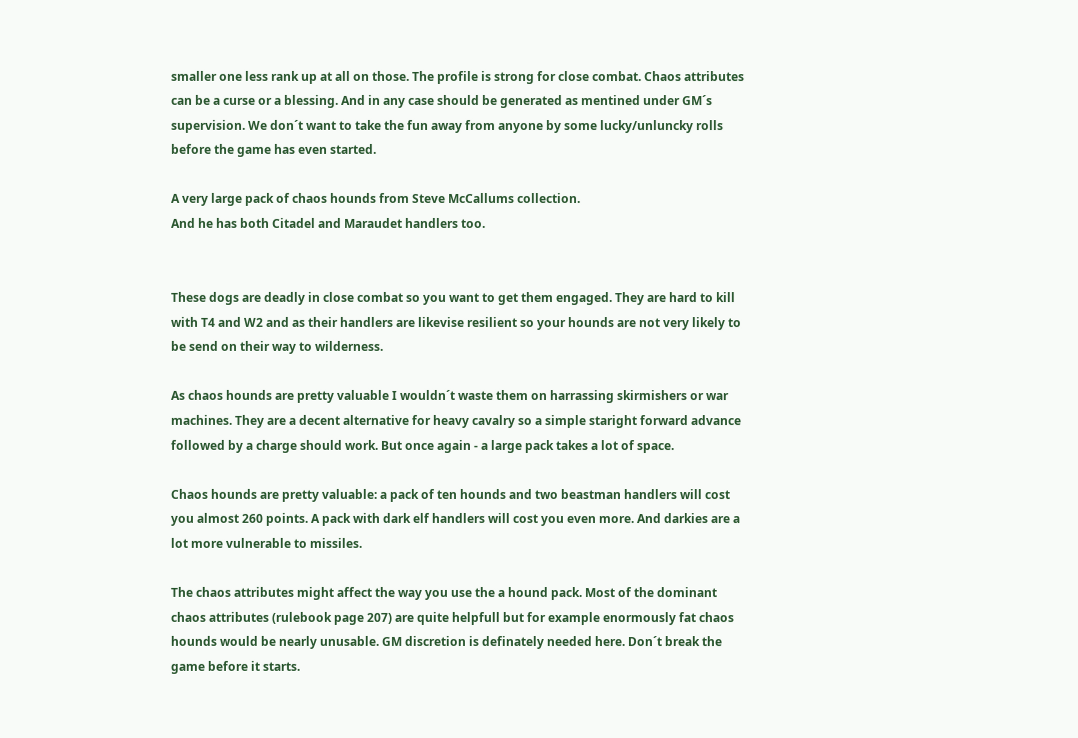smaller one less rank up at all on those. The profile is strong for close combat. Chaos attributes can be a curse or a blessing. And in any case should be generated as mentined under GM´s supervision. We don´t want to take the fun away from anyone by some lucky/unluncky rolls before the game has even started.

A very large pack of chaos hounds from Steve McCallums collection.
And he has both Citadel and Maraudet handlers too.


These dogs are deadly in close combat so you want to get them engaged. They are hard to kill with T4 and W2 and as their handlers are likevise resilient so your hounds are not very likely to be send on their way to wilderness.

As chaos hounds are pretty valuable I wouldn´t waste them on harrassing skirmishers or war machines. They are a decent alternative for heavy cavalry so a simple staright forward advance followed by a charge should work. But once again - a large pack takes a lot of space.

Chaos hounds are pretty valuable: a pack of ten hounds and two beastman handlers will cost you almost 260 points. A pack with dark elf handlers will cost you even more. And darkies are a lot more vulnerable to missiles.

The chaos attributes might affect the way you use the a hound pack. Most of the dominant chaos attributes (rulebook page 207) are quite helpfull but for example enormously fat chaos hounds would be nearly unusable. GM discretion is definately needed here. Don´t break the game before it starts.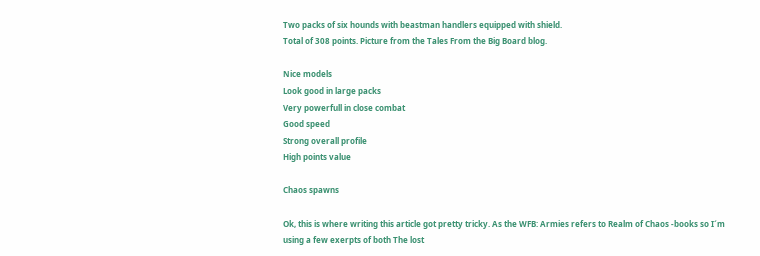Two packs of six hounds with beastman handlers equipped with shield.
Total of 308 points. Picture from the Tales From the Big Board blog.

Nice models
Look good in large packs
Very powerfull in close combat
Good speed
Strong overall profile
High points value

Chaos spawns

Ok, this is where writing this article got pretty tricky. As the WFB: Armies refers to Realm of Chaos -books so I´m using a few exerpts of both The lost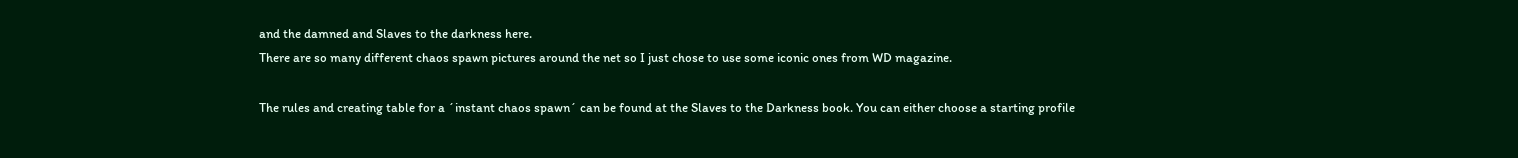and the damned and Slaves to the darkness here.
There are so many different chaos spawn pictures around the net so I just chose to use some iconic ones from WD magazine.

The rules and creating table for a ´instant chaos spawn´ can be found at the Slaves to the Darkness book. You can either choose a starting profile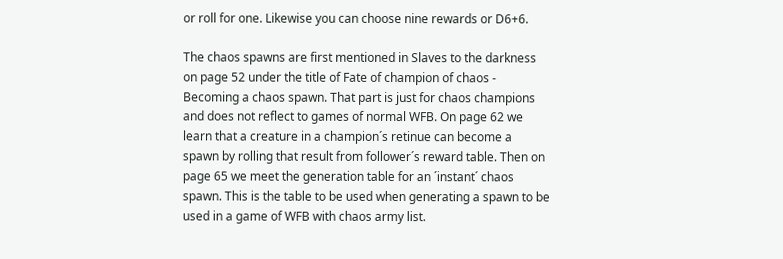or roll for one. Likewise you can choose nine rewards or D6+6.

The chaos spawns are first mentioned in Slaves to the darkness on page 52 under the title of Fate of champion of chaos - Becoming a chaos spawn. That part is just for chaos champions and does not reflect to games of normal WFB. On page 62 we learn that a creature in a champion´s retinue can become a spawn by rolling that result from follower´s reward table. Then on page 65 we meet the generation table for an ´instant´ chaos spawn. This is the table to be used when generating a spawn to be used in a game of WFB with chaos army list.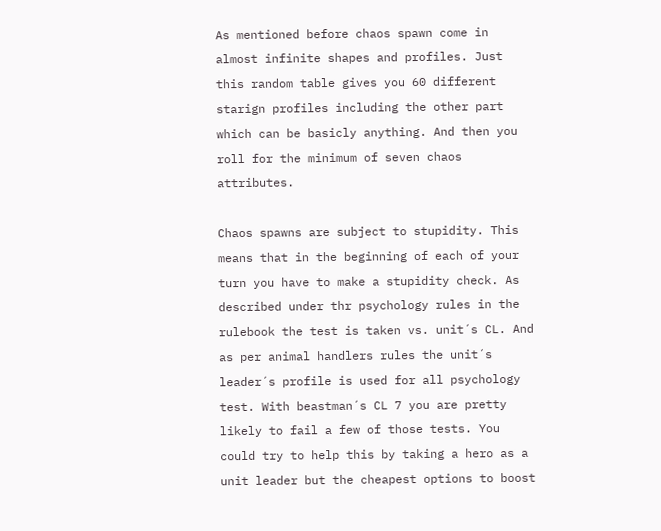As mentioned before chaos spawn come in almost infinite shapes and profiles. Just this random table gives you 60 different starign profiles including the other part which can be basicly anything. And then you roll for the minimum of seven chaos attributes.

Chaos spawns are subject to stupidity. This means that in the beginning of each of your turn you have to make a stupidity check. As described under thr psychology rules in the rulebook the test is taken vs. unit´s CL. And as per animal handlers rules the unit´s leader´s profile is used for all psychology test. With beastman´s CL 7 you are pretty likely to fail a few of those tests. You could try to help this by taking a hero as a unit leader but the cheapest options to boost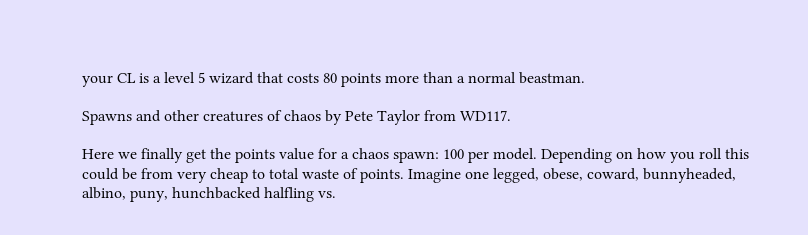your CL is a level 5 wizard that costs 80 points more than a normal beastman.

Spawns and other creatures of chaos by Pete Taylor from WD117.

Here we finally get the points value for a chaos spawn: 100 per model. Depending on how you roll this could be from very cheap to total waste of points. Imagine one legged, obese, coward, bunnyheaded, albino, puny, hunchbacked halfling vs.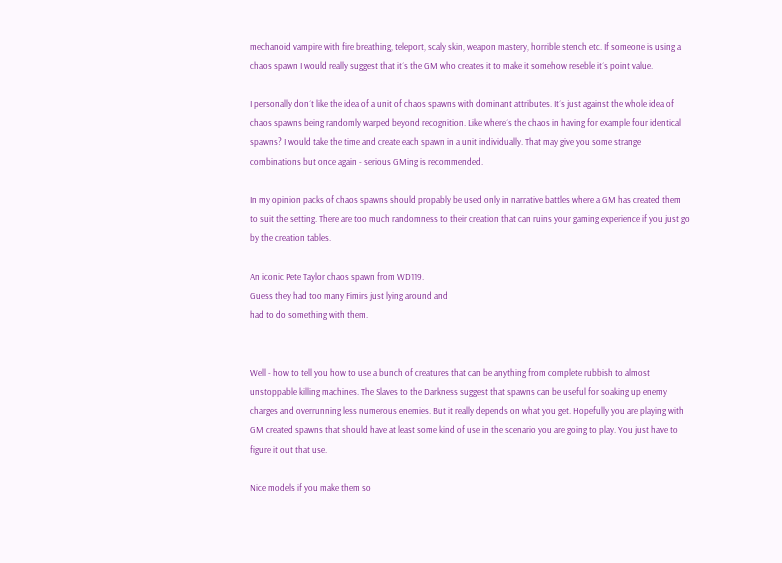mechanoid vampire with fire breathing, teleport, scaly skin, weapon mastery, horrible stench etc. If someone is using a chaos spawn I would really suggest that it´s the GM who creates it to make it somehow reseble it´s point value.

I personally don´t like the idea of a unit of chaos spawns with dominant attributes. It´s just against the whole idea of chaos spawns being randomly warped beyond recognition. Like where´s the chaos in having for example four identical spawns? I would take the time and create each spawn in a unit individually. That may give you some strange combinations but once again - serious GMing is recommended.

In my opinion packs of chaos spawns should propably be used only in narrative battles where a GM has created them to suit the setting. There are too much randomness to their creation that can ruins your gaming experience if you just go by the creation tables.

An iconic Pete Taylor chaos spawn from WD119.
Guess they had too many Fimirs just lying around and
had to do something with them.


Well - how to tell you how to use a bunch of creatures that can be anything from complete rubbish to almost unstoppable killing machines. The Slaves to the Darkness suggest that spawns can be useful for soaking up enemy charges and overrunning less numerous enemies. But it really depends on what you get. Hopefully you are playing with GM created spawns that should have at least some kind of use in the scenario you are going to play. You just have to figure it out that use.

Nice models if you make them so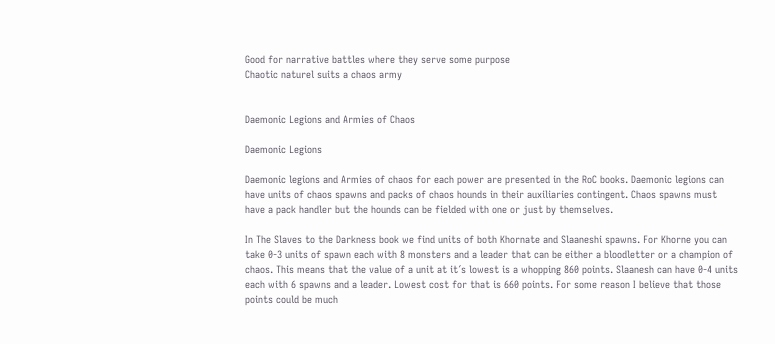Good for narrative battles where they serve some purpose
Chaotic naturel suits a chaos army


Daemonic Legions and Armies of Chaos

Daemonic Legions

Daemonic legions and Armies of chaos for each power are presented in the RoC books. Daemonic legions can have units of chaos spawns and packs of chaos hounds in their auxiliaries contingent. Chaos spawns must have a pack handler but the hounds can be fielded with one or just by themselves.

In The Slaves to the Darkness book we find units of both Khornate and Slaaneshi spawns. For Khorne you can take 0-3 units of spawn each with 8 monsters and a leader that can be either a bloodletter or a champion of chaos. This means that the value of a unit at it´s lowest is a whopping 860 points. Slaanesh can have 0-4 units each with 6 spawns and a leader. Lowest cost for that is 660 points. For some reason I believe that those points could be much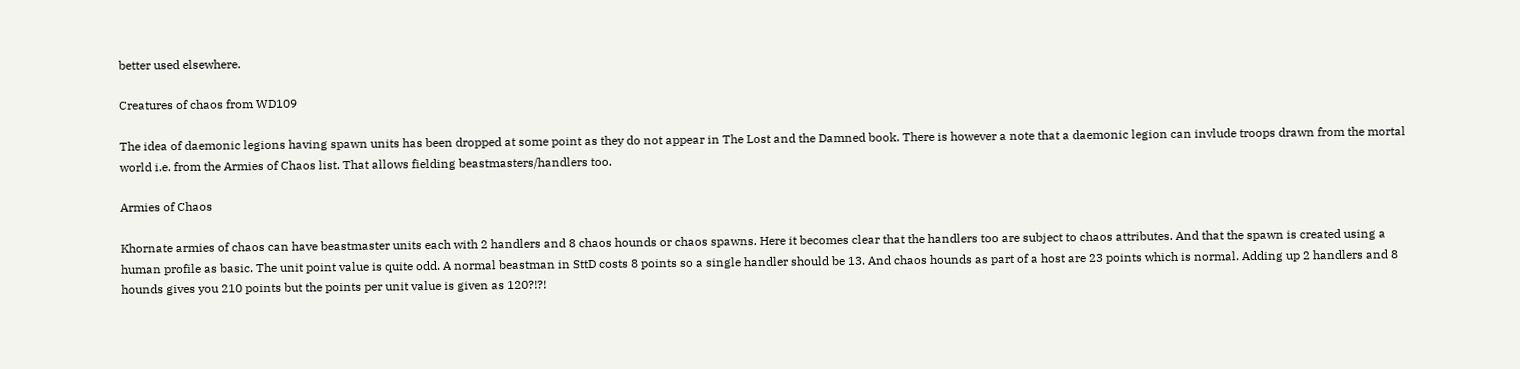better used elsewhere.

Creatures of chaos from WD109

The idea of daemonic legions having spawn units has been dropped at some point as they do not appear in The Lost and the Damned book. There is however a note that a daemonic legion can invlude troops drawn from the mortal world i.e. from the Armies of Chaos list. That allows fielding beastmasters/handlers too.

Armies of Chaos

Khornate armies of chaos can have beastmaster units each with 2 handlers and 8 chaos hounds or chaos spawns. Here it becomes clear that the handlers too are subject to chaos attributes. And that the spawn is created using a human profile as basic. The unit point value is quite odd. A normal beastman in SttD costs 8 points so a single handler should be 13. And chaos hounds as part of a host are 23 points which is normal. Adding up 2 handlers and 8 hounds gives you 210 points but the points per unit value is given as 120?!?!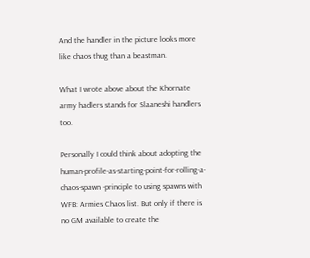And the handler in the picture looks more like chaos thug than a beastman.

What I wrote above about the Khornate army hadlers stands for Slaaneshi handlers too.

Personally I could think about adopting the human-profile-as-starting-point-for-rolling-a-chaos-spawn -principle to using spawns with WFB: Armies Chaos list. But only if there is no GM available to create the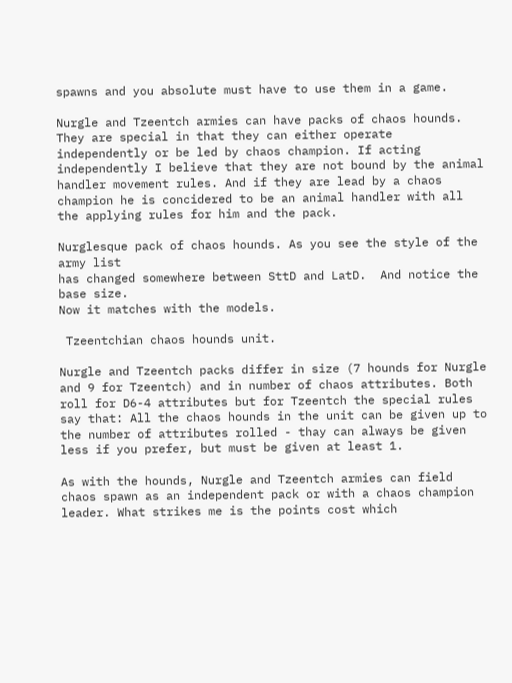spawns and you absolute must have to use them in a game.

Nurgle and Tzeentch armies can have packs of chaos hounds. They are special in that they can either operate independently or be led by chaos champion. If acting independently I believe that they are not bound by the animal handler movement rules. And if they are lead by a chaos champion he is concidered to be an animal handler with all the applying rules for him and the pack.

Nurglesque pack of chaos hounds. As you see the style of the army list
has changed somewhere between SttD and LatD.  And notice the base size.
Now it matches with the models.

 Tzeentchian chaos hounds unit.

Nurgle and Tzeentch packs differ in size (7 hounds for Nurgle and 9 for Tzeentch) and in number of chaos attributes. Both roll for D6-4 attributes but for Tzeentch the special rules say that: All the chaos hounds in the unit can be given up to the number of attributes rolled - thay can always be given less if you prefer, but must be given at least 1.

As with the hounds, Nurgle and Tzeentch armies can field chaos spawn as an independent pack or with a chaos champion leader. What strikes me is the points cost which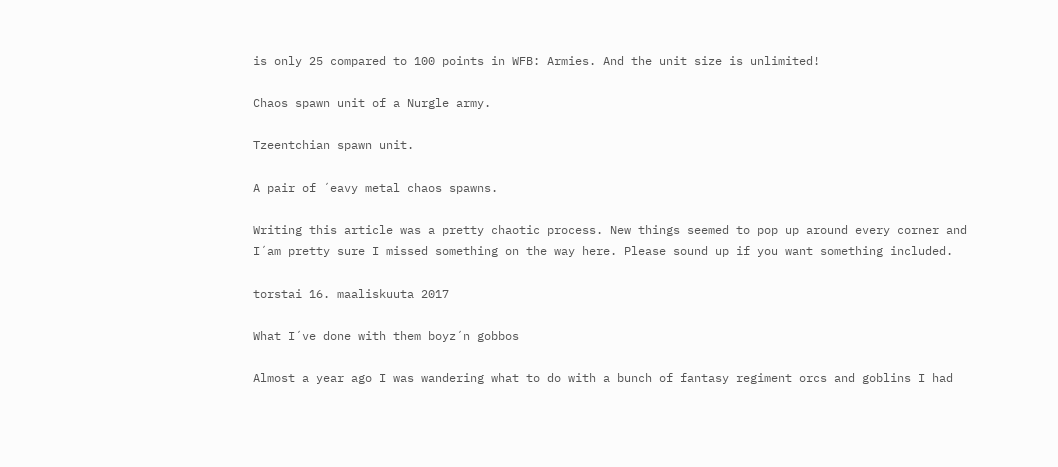is only 25 compared to 100 points in WFB: Armies. And the unit size is unlimited!

Chaos spawn unit of a Nurgle army.

Tzeentchian spawn unit.

A pair of ´eavy metal chaos spawns.

Writing this article was a pretty chaotic process. New things seemed to pop up around every corner and I´am pretty sure I missed something on the way here. Please sound up if you want something included.

torstai 16. maaliskuuta 2017

What I´ve done with them boyz´n gobbos

Almost a year ago I was wandering what to do with a bunch of fantasy regiment orcs and goblins I had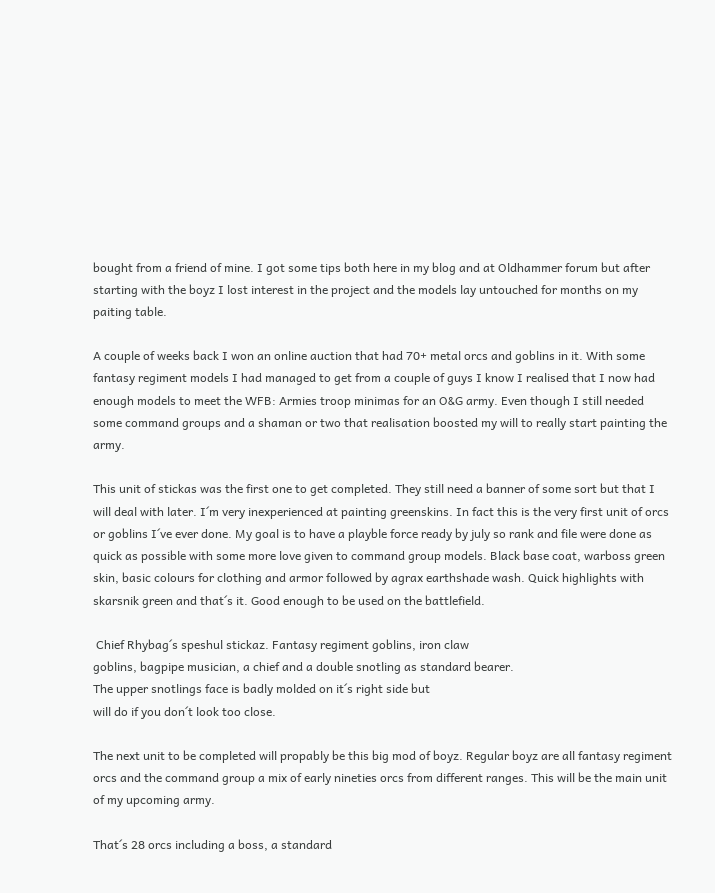bought from a friend of mine. I got some tips both here in my blog and at Oldhammer forum but after starting with the boyz I lost interest in the project and the models lay untouched for months on my paiting table.

A couple of weeks back I won an online auction that had 70+ metal orcs and goblins in it. With some fantasy regiment models I had managed to get from a couple of guys I know I realised that I now had enough models to meet the WFB: Armies troop minimas for an O&G army. Even though I still needed some command groups and a shaman or two that realisation boosted my will to really start painting the army.

This unit of stickas was the first one to get completed. They still need a banner of some sort but that I will deal with later. I´m very inexperienced at painting greenskins. In fact this is the very first unit of orcs or goblins I´ve ever done. My goal is to have a playble force ready by july so rank and file were done as quick as possible with some more love given to command group models. Black base coat, warboss green skin, basic colours for clothing and armor followed by agrax earthshade wash. Quick highlights with skarsnik green and that´s it. Good enough to be used on the battlefield.

 Chief Rhybag´s speshul stickaz. Fantasy regiment goblins, iron claw
goblins, bagpipe musician, a chief and a double snotling as standard bearer.
The upper snotlings face is badly molded on it´s right side but
will do if you don´t look too close.

The next unit to be completed will propably be this big mod of boyz. Regular boyz are all fantasy regiment orcs and the command group a mix of early nineties orcs from different ranges. This will be the main unit of my upcoming army.

That´s 28 orcs including a boss, a standard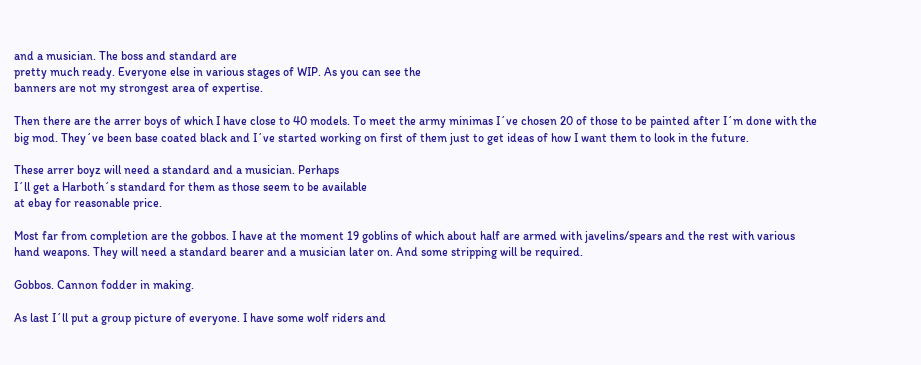and a musician. The boss and standard are
pretty much ready. Everyone else in various stages of WIP. As you can see the
banners are not my strongest area of expertise.

Then there are the arrer boys of which I have close to 40 models. To meet the army minimas I´ve chosen 20 of those to be painted after I´m done with the big mod. They´ve been base coated black and I´ve started working on first of them just to get ideas of how I want them to look in the future.

These arrer boyz will need a standard and a musician. Perhaps
I´ll get a Harboth´s standard for them as those seem to be available
at ebay for reasonable price.

Most far from completion are the gobbos. I have at the moment 19 goblins of which about half are armed with javelins/spears and the rest with various hand weapons. They will need a standard bearer and a musician later on. And some stripping will be required.

Gobbos. Cannon fodder in making.

As last I´ll put a group picture of everyone. I have some wolf riders and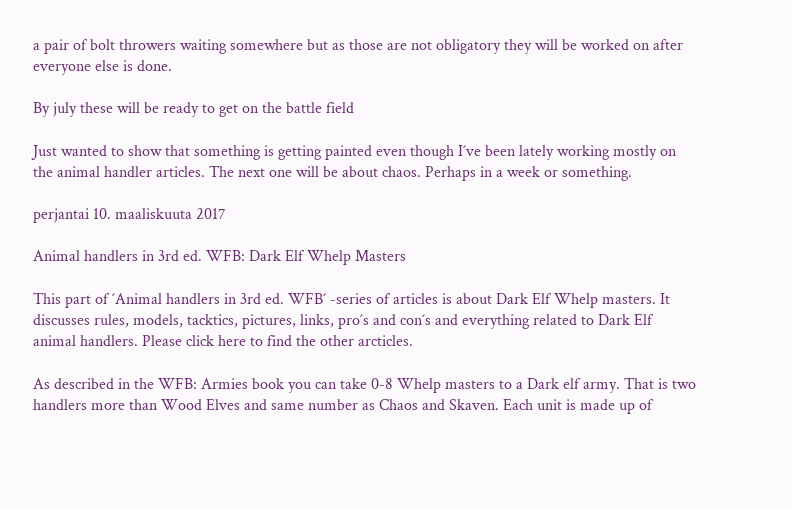a pair of bolt throwers waiting somewhere but as those are not obligatory they will be worked on after everyone else is done.

By july these will be ready to get on the battle field

Just wanted to show that something is getting painted even though I´ve been lately working mostly on the animal handler articles. The next one will be about chaos. Perhaps in a week or something.

perjantai 10. maaliskuuta 2017

Animal handlers in 3rd ed. WFB: Dark Elf Whelp Masters

This part of ´Animal handlers in 3rd ed. WFB´ -series of articles is about Dark Elf Whelp masters. It discusses rules, models, tacktics, pictures, links, pro´s and con´s and everything related to Dark Elf animal handlers. Please click here to find the other arcticles.

As described in the WFB: Armies book you can take 0-8 Whelp masters to a Dark elf army. That is two handlers more than Wood Elves and same number as Chaos and Skaven. Each unit is made up of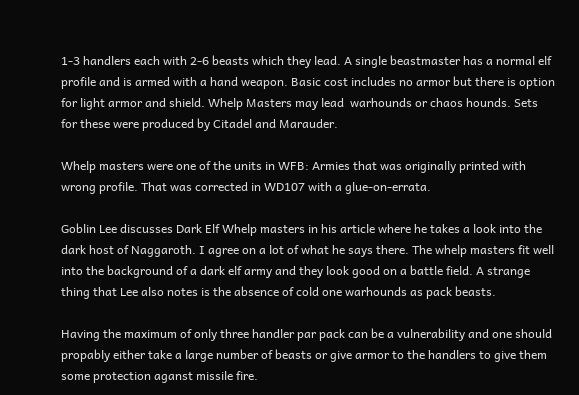1-3 handlers each with 2-6 beasts which they lead. A single beastmaster has a normal elf profile and is armed with a hand weapon. Basic cost includes no armor but there is option for light armor and shield. Whelp Masters may lead  warhounds or chaos hounds. Sets for these were produced by Citadel and Marauder.

Whelp masters were one of the units in WFB: Armies that was originally printed with wrong profile. That was corrected in WD107 with a glue-on-errata.

Goblin Lee discusses Dark Elf Whelp masters in his article where he takes a look into the dark host of Naggaroth. I agree on a lot of what he says there. The whelp masters fit well into the background of a dark elf army and they look good on a battle field. A strange thing that Lee also notes is the absence of cold one warhounds as pack beasts.

Having the maximum of only three handler par pack can be a vulnerability and one should propably either take a large number of beasts or give armor to the handlers to give them some protection aganst missile fire.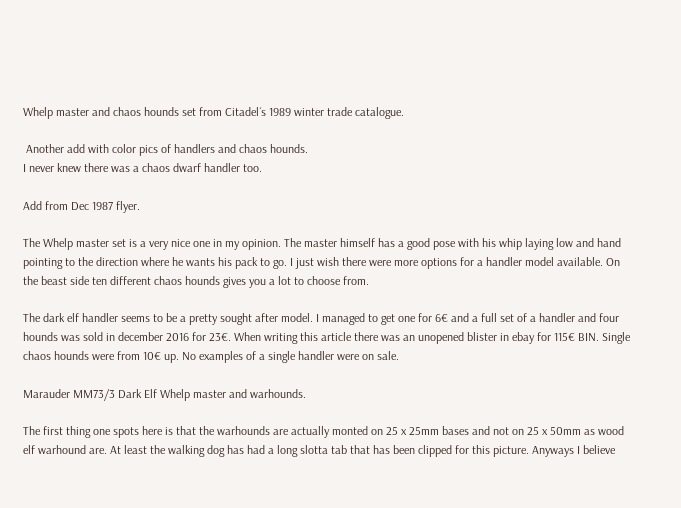Whelp master and chaos hounds set from Citadel´s 1989 winter trade catalogue.

 Another add with color pics of handlers and chaos hounds.
I never knew there was a chaos dwarf handler too.

Add from Dec 1987 flyer.

The Whelp master set is a very nice one in my opinion. The master himself has a good pose with his whip laying low and hand pointing to the direction where he wants his pack to go. I just wish there were more options for a handler model available. On the beast side ten different chaos hounds gives you a lot to choose from.

The dark elf handler seems to be a pretty sought after model. I managed to get one for 6€ and a full set of a handler and four hounds was sold in december 2016 for 23€. When writing this article there was an unopened blister in ebay for 115€ BIN. Single chaos hounds were from 10€ up. No examples of a single handler were on sale.

Marauder MM73/3 Dark Elf Whelp master and warhounds.

The first thing one spots here is that the warhounds are actually monted on 25 x 25mm bases and not on 25 x 50mm as wood elf warhound are. At least the walking dog has had a long slotta tab that has been clipped for this picture. Anyways I believe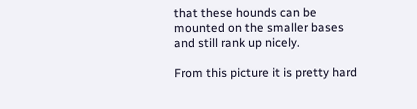that these hounds can be mounted on the smaller bases and still rank up nicely.

From this picture it is pretty hard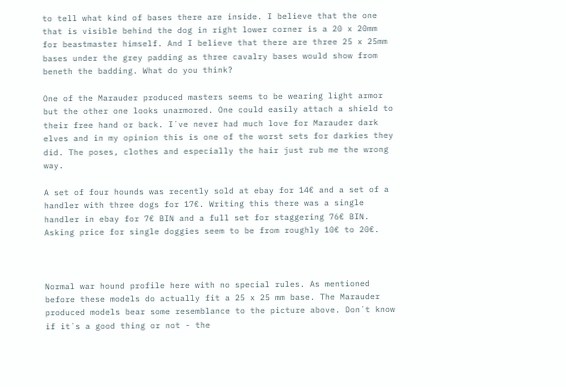to tell what kind of bases there are inside. I believe that the one that is visible behind the dog in right lower corner is a 20 x 20mm for beastmaster himself. And I believe that there are three 25 x 25mm bases under the grey padding as three cavalry bases would show from beneth the badding. What do you think?

One of the Marauder produced masters seems to be wearing light armor but the other one looks unarmored. One could easily attach a shield to their free hand or back. I´ve never had much love for Marauder dark elves and in my opinion this is one of the worst sets for darkies they did. The poses, clothes and especially the hair just rub me the wrong way.

A set of four hounds was recently sold at ebay for 14€ and a set of a handler with three dogs for 17€. Writing this there was a single handler in ebay for 7€ BIN and a full set for staggering 76€ BIN. Asking price for single doggies seem to be from roughly 10€ to 20€.



Normal war hound profile here with no special rules. As mentioned before these models do actually fit a 25 x 25 mm base. The Marauder produced models bear some resemblance to the picture above. Don´t know if it´s a good thing or not - the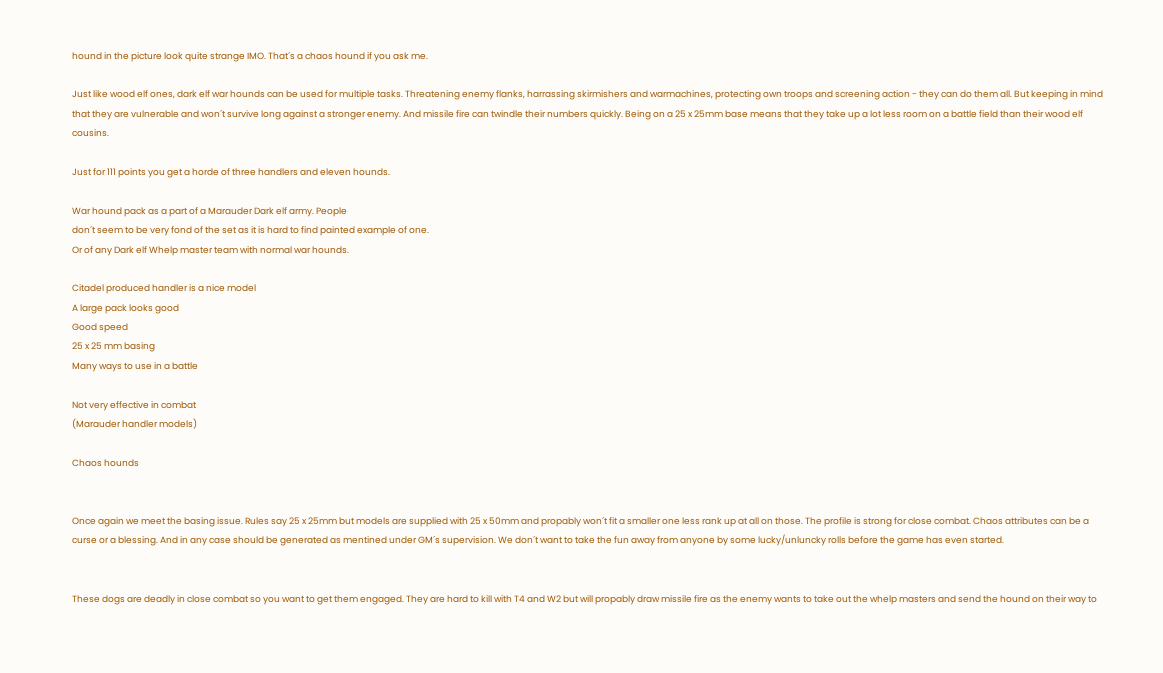hound in the picture look quite strange IMO. That´s a chaos hound if you ask me.

Just like wood elf ones, dark elf war hounds can be used for multiple tasks. Threatening enemy flanks, harrassing skirmishers and warmachines, protecting own troops and screening action - they can do them all. But keeping in mind that they are vulnerable and won´t survive long against a stronger enemy. And missile fire can twindle their numbers quickly. Being on a 25 x 25mm base means that they take up a lot less room on a battle field than their wood elf cousins.

Just for 111 points you get a horde of three handlers and eleven hounds.

War hound pack as a part of a Marauder Dark elf army. People
don´t seem to be very fond of the set as it is hard to find painted example of one.
Or of any Dark elf Whelp master team with normal war hounds.

Citadel produced handler is a nice model
A large pack looks good
Good speed
25 x 25 mm basing
Many ways to use in a battle

Not very effective in combat
(Marauder handler models)

Chaos hounds


Once again we meet the basing issue. Rules say 25 x 25mm but models are supplied with 25 x 50mm and propably won´t fit a smaller one less rank up at all on those. The profile is strong for close combat. Chaos attributes can be a curse or a blessing. And in any case should be generated as mentined under GM´s supervision. We don´t want to take the fun away from anyone by some lucky/unluncky rolls before the game has even started.


These dogs are deadly in close combat so you want to get them engaged. They are hard to kill with T4 and W2 but will propably draw missile fire as the enemy wants to take out the whelp masters and send the hound on their way to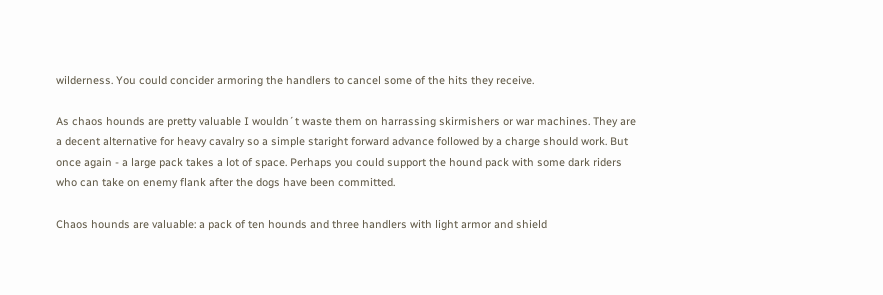wilderness. You could concider armoring the handlers to cancel some of the hits they receive.

As chaos hounds are pretty valuable I wouldn´t waste them on harrassing skirmishers or war machines. They are a decent alternative for heavy cavalry so a simple staright forward advance followed by a charge should work. But once again - a large pack takes a lot of space. Perhaps you could support the hound pack with some dark riders who can take on enemy flank after the dogs have been committed.

Chaos hounds are valuable: a pack of ten hounds and three handlers with light armor and shield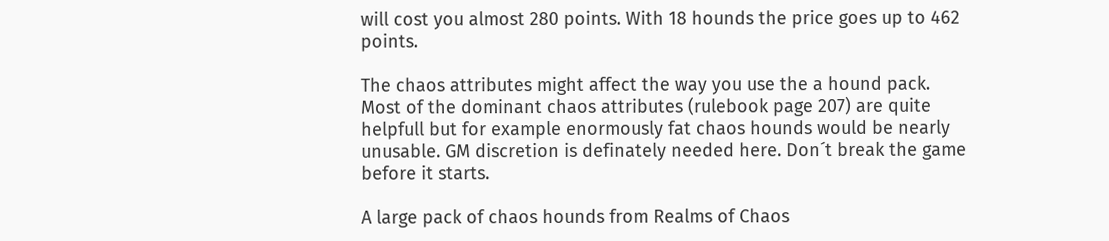will cost you almost 280 points. With 18 hounds the price goes up to 462 points.

The chaos attributes might affect the way you use the a hound pack. Most of the dominant chaos attributes (rulebook page 207) are quite helpfull but for example enormously fat chaos hounds would be nearly unusable. GM discretion is definately needed here. Don´t break the game before it starts.

A large pack of chaos hounds from Realms of Chaos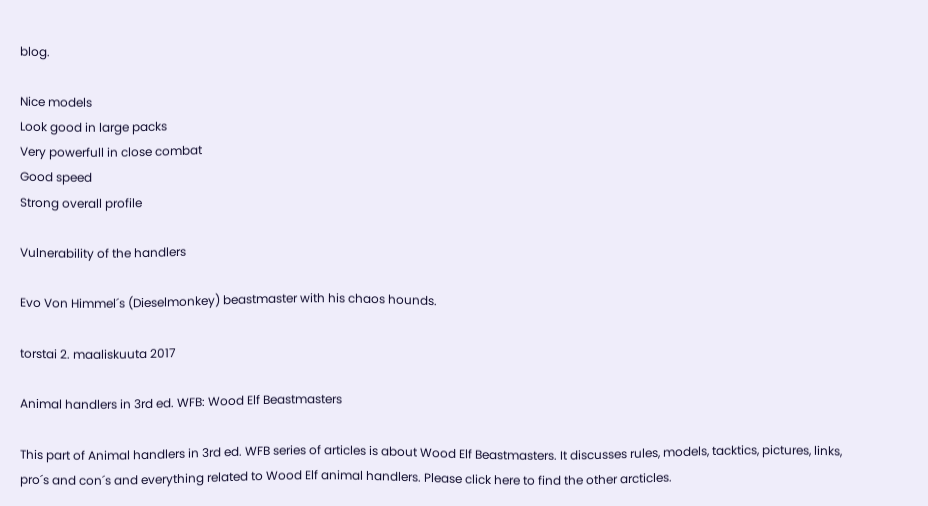blog.

Nice models
Look good in large packs
Very powerfull in close combat
Good speed
Strong overall profile

Vulnerability of the handlers

Evo Von Himmel´s (Dieselmonkey) beastmaster with his chaos hounds.

torstai 2. maaliskuuta 2017

Animal handlers in 3rd ed. WFB: Wood Elf Beastmasters

This part of Animal handlers in 3rd ed. WFB series of articles is about Wood Elf Beastmasters. It discusses rules, models, tacktics, pictures, links, pro´s and con´s and everything related to Wood Elf animal handlers. Please click here to find the other arcticles.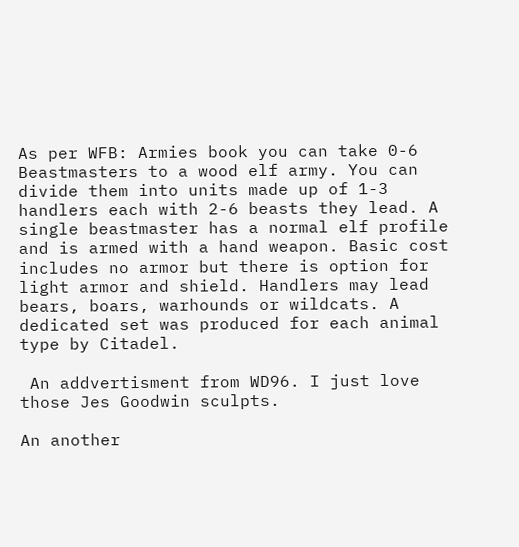As per WFB: Armies book you can take 0-6 Beastmasters to a wood elf army. You can divide them into units made up of 1-3 handlers each with 2-6 beasts they lead. A single beastmaster has a normal elf profile and is armed with a hand weapon. Basic cost includes no armor but there is option for light armor and shield. Handlers may lead bears, boars, warhounds or wildcats. A dedicated set was produced for each animal type by Citadel.

 An addvertisment from WD96. I just love those Jes Goodwin sculpts.

An another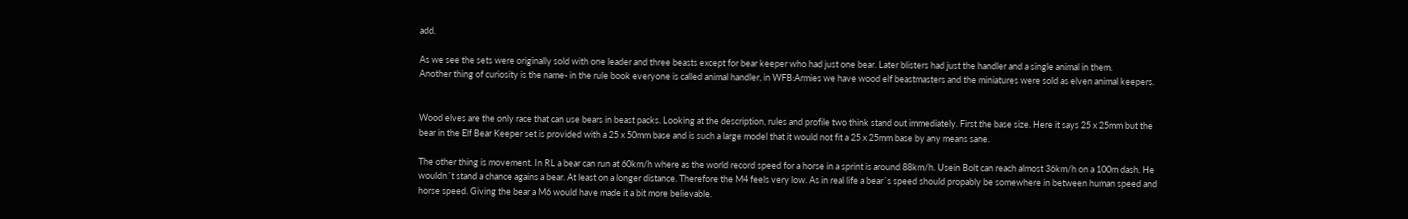add.

As we see the sets were originally sold with one leader and three beasts except for bear keeper who had just one bear. Later blisters had just the handler and a single animal in them.
Another thing of curiosity is the name- in the rule book everyone is called animal handler, in WFB:Armies we have wood elf beastmasters and the miniatures were sold as elven animal keepers.


Wood elves are the only race that can use bears in beast packs. Looking at the description, rules and profile two think stand out immediately. First the base size. Here it says 25 x 25mm but the bear in the Elf Bear Keeper set is provided with a 25 x 50mm base and is such a large model that it would not fit a 25 x 25mm base by any means sane.

The other thing is movement. In RL a bear can run at 60km/h where as the world record speed for a horse in a sprint is around 88km/h. Usein Bolt can reach almost 36km/h on a 100m dash. He wouldn´t stand a chance agains a bear. At least on a longer distance. Therefore the M4 feels very low. As in real life a bear´s speed should propably be somewhere in between human speed and horse speed. Giving the bear a M6 would have made it a bit more believable.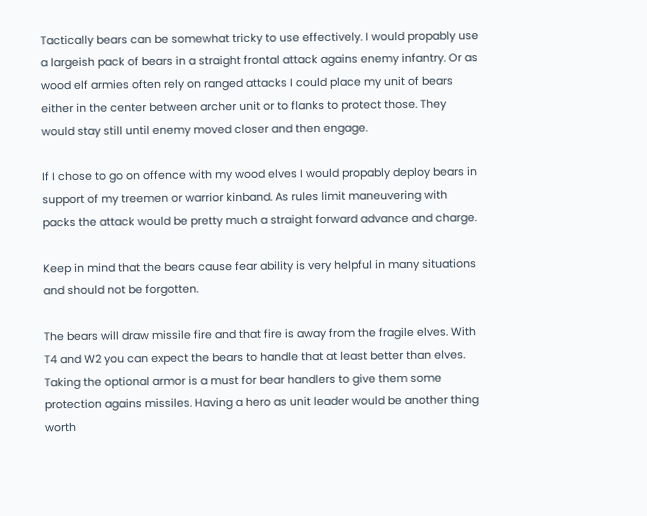Tactically bears can be somewhat tricky to use effectively. I would propably use a largeish pack of bears in a straight frontal attack agains enemy infantry. Or as wood elf armies often rely on ranged attacks I could place my unit of bears either in the center between archer unit or to flanks to protect those. They would stay still until enemy moved closer and then engage.

If I chose to go on offence with my wood elves I would propably deploy bears in support of my treemen or warrior kinband. As rules limit maneuvering with packs the attack would be pretty much a straight forward advance and charge.

Keep in mind that the bears cause fear ability is very helpful in many situations and should not be forgotten.

The bears will draw missile fire and that fire is away from the fragile elves. With T4 and W2 you can expect the bears to handle that at least better than elves. Taking the optional armor is a must for bear handlers to give them some protection agains missiles. Having a hero as unit leader would be another thing worth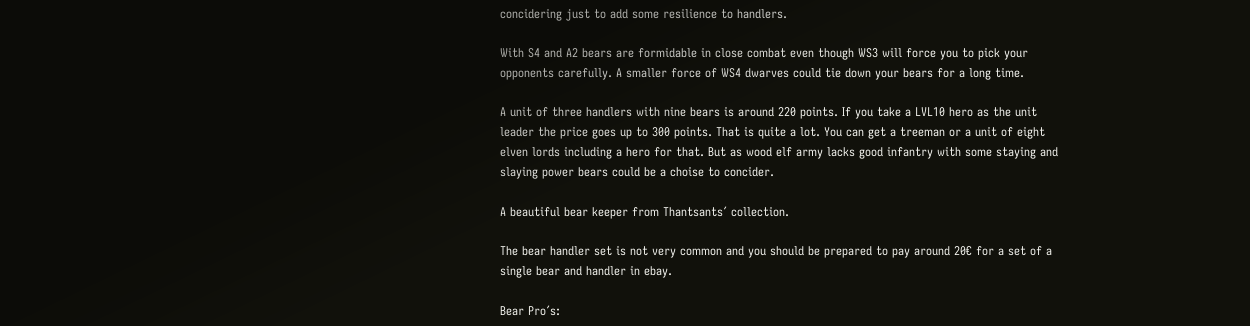concidering just to add some resilience to handlers.

With S4 and A2 bears are formidable in close combat even though WS3 will force you to pick your opponents carefully. A smaller force of WS4 dwarves could tie down your bears for a long time.

A unit of three handlers with nine bears is around 220 points. If you take a LVL10 hero as the unit leader the price goes up to 300 points. That is quite a lot. You can get a treeman or a unit of eight elven lords including a hero for that. But as wood elf army lacks good infantry with some staying and slaying power bears could be a choise to concider.

A beautiful bear keeper from Thantsants´ collection.

The bear handler set is not very common and you should be prepared to pay around 20€ for a set of a single bear and handler in ebay.

Bear Pro´s: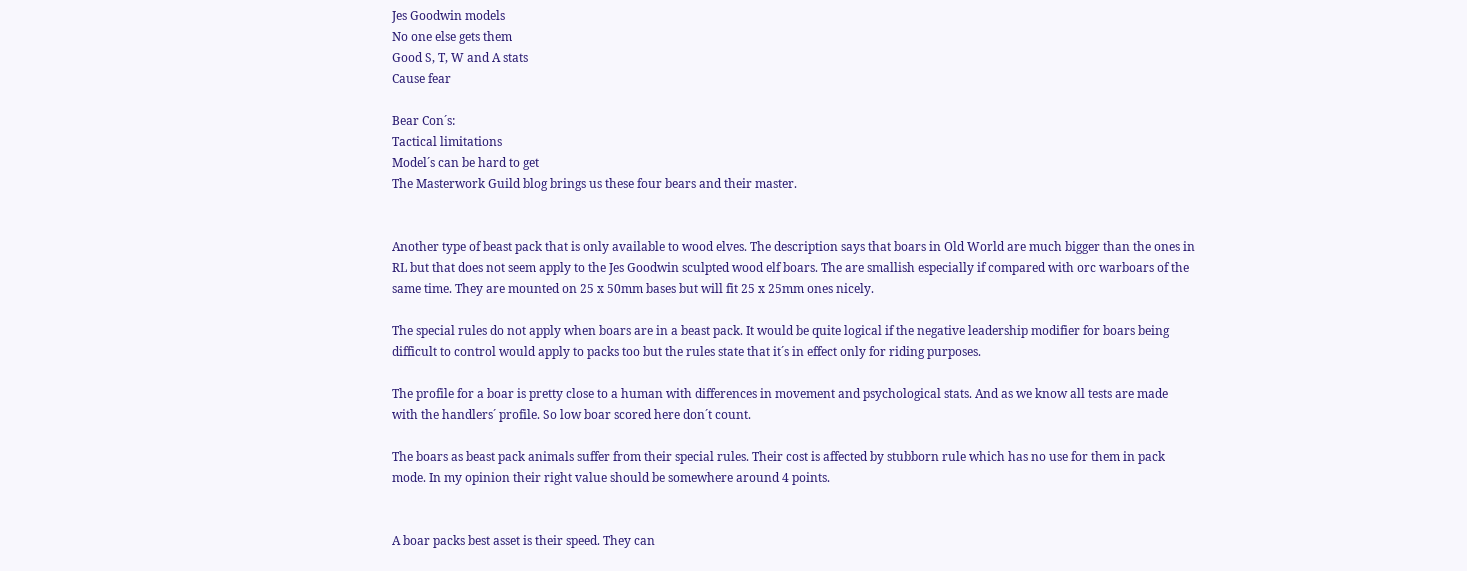Jes Goodwin models
No one else gets them
Good S, T, W and A stats
Cause fear

Bear Con´s:
Tactical limitations
Model´s can be hard to get
The Masterwork Guild blog brings us these four bears and their master.


Another type of beast pack that is only available to wood elves. The description says that boars in Old World are much bigger than the ones in RL but that does not seem apply to the Jes Goodwin sculpted wood elf boars. The are smallish especially if compared with orc warboars of the same time. They are mounted on 25 x 50mm bases but will fit 25 x 25mm ones nicely.

The special rules do not apply when boars are in a beast pack. It would be quite logical if the negative leadership modifier for boars being difficult to control would apply to packs too but the rules state that it´s in effect only for riding purposes.

The profile for a boar is pretty close to a human with differences in movement and psychological stats. And as we know all tests are made with the handlers´ profile. So low boar scored here don´t count.

The boars as beast pack animals suffer from their special rules. Their cost is affected by stubborn rule which has no use for them in pack mode. In my opinion their right value should be somewhere around 4 points.


A boar packs best asset is their speed. They can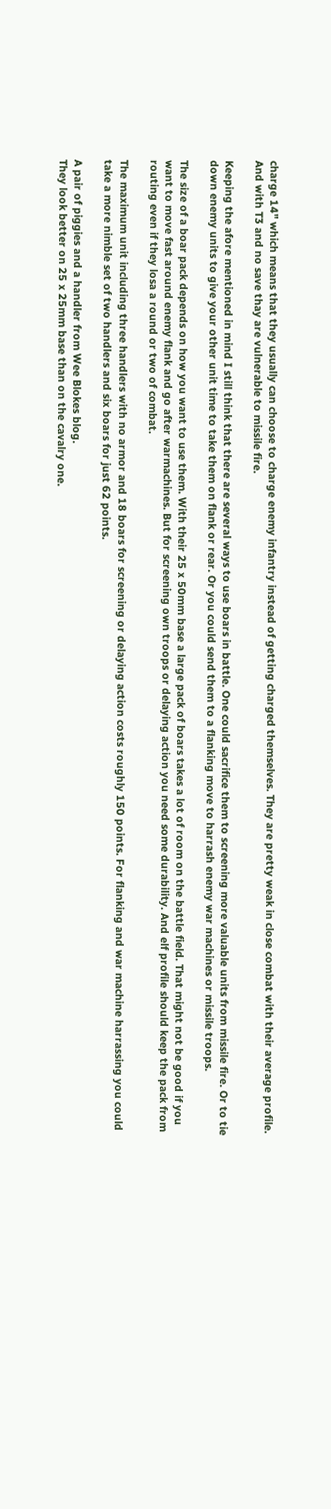charge 14" which means that they usually can choose to charge enemy infantry instead of getting charged themselves. They are pretty weak in close combat with their average profile. And with T3 and no save thay are vulnerable to missile fire.

Keeping the afore mentioned in mind I still think that there are several ways to use boars in battle. One could sacrifice them to screening more valuable units from missile fire. Or to tie down enemy units to give your other unit time to take them on flank or rear. Or you could send them to a flanking move to harrash enemy war machines or missile troops.

The size of a boar pack depends on how you want to use them. With their 25 x 50mm base a large pack of boars takes a lot of room on the battle field. That might not be good if you want to move fast around enemy flank and go after warmachines. But for screening own troops or delaying action you need some durability. And elf profile should keep the pack from routing even if they losa a round or two of combat.

The maximum unit including three handlers with no armor and 18 boars for screening or delaying action costs roughly 150 points. For flanking and war machine harrassing you could take a more nimble set of two handlers and six boars for just 62 points.

A pair of piggies and a handler from Wee Blokes blog.
They look better on 25 x 25mm base than on the cavalry one.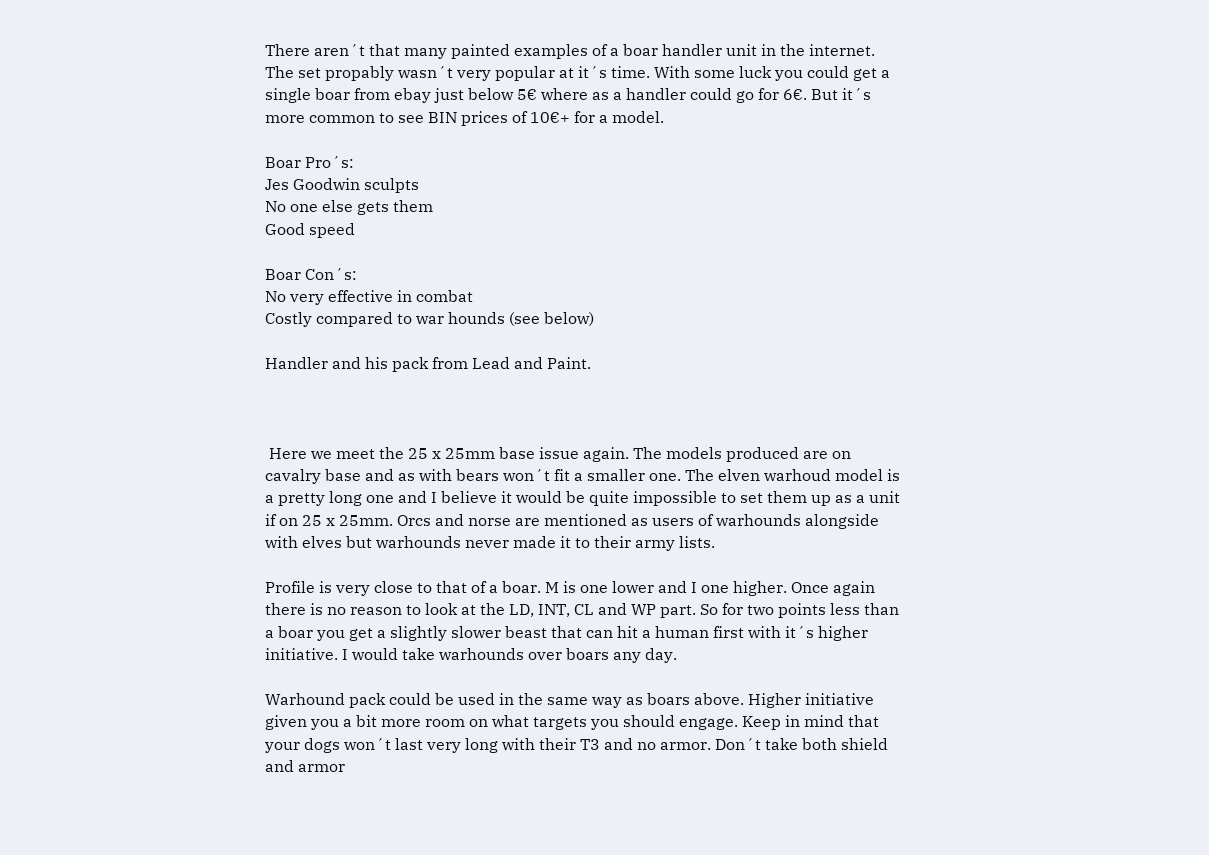There aren´t that many painted examples of a boar handler unit in the internet. The set propably wasn´t very popular at it´s time. With some luck you could get a single boar from ebay just below 5€ where as a handler could go for 6€. But it´s more common to see BIN prices of 10€+ for a model.

Boar Pro´s:
Jes Goodwin sculpts
No one else gets them
Good speed

Boar Con´s:
No very effective in combat
Costly compared to war hounds (see below)

Handler and his pack from Lead and Paint.



 Here we meet the 25 x 25mm base issue again. The models produced are on cavalry base and as with bears won´t fit a smaller one. The elven warhoud model is a pretty long one and I believe it would be quite impossible to set them up as a unit if on 25 x 25mm. Orcs and norse are mentioned as users of warhounds alongside with elves but warhounds never made it to their army lists.

Profile is very close to that of a boar. M is one lower and I one higher. Once again there is no reason to look at the LD, INT, CL and WP part. So for two points less than a boar you get a slightly slower beast that can hit a human first with it´s higher initiative. I would take warhounds over boars any day.

Warhound pack could be used in the same way as boars above. Higher initiative given you a bit more room on what targets you should engage. Keep in mind that your dogs won´t last very long with their T3 and no armor. Don´t take both shield and armor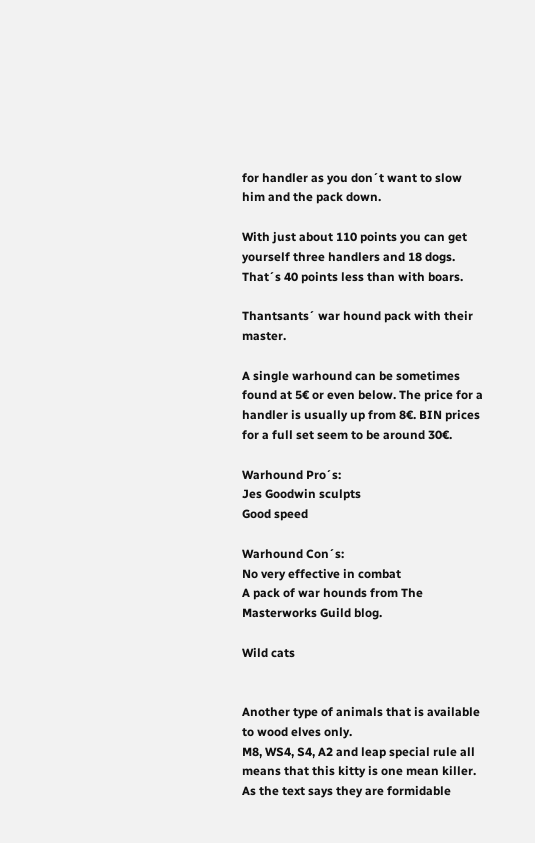for handler as you don´t want to slow him and the pack down.

With just about 110 points you can get yourself three handlers and 18 dogs. That´s 40 points less than with boars.

Thantsants´ war hound pack with their master.

A single warhound can be sometimes found at 5€ or even below. The price for a handler is usually up from 8€. BIN prices for a full set seem to be around 30€.

Warhound Pro´s:
Jes Goodwin sculpts
Good speed

Warhound Con´s:
No very effective in combat
A pack of war hounds from The Masterworks Guild blog.

Wild cats


Another type of animals that is available to wood elves only.
M8, WS4, S4, A2 and leap special rule all means that this kitty is one mean killer. As the text says they are formidable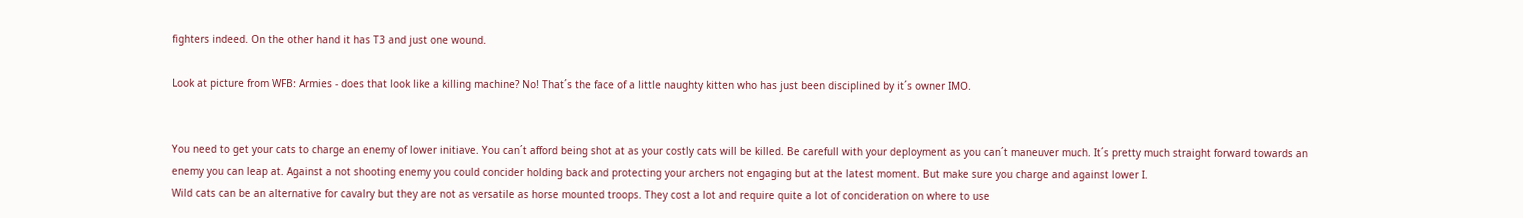fighters indeed. On the other hand it has T3 and just one wound.

Look at picture from WFB: Armies - does that look like a killing machine? No! That´s the face of a little naughty kitten who has just been disciplined by it´s owner IMO.


You need to get your cats to charge an enemy of lower initiave. You can´t afford being shot at as your costly cats will be killed. Be carefull with your deployment as you can´t maneuver much. It´s pretty much straight forward towards an enemy you can leap at. Against a not shooting enemy you could concider holding back and protecting your archers not engaging but at the latest moment. But make sure you charge and against lower I.
Wild cats can be an alternative for cavalry but they are not as versatile as horse mounted troops. They cost a lot and require quite a lot of concideration on where to use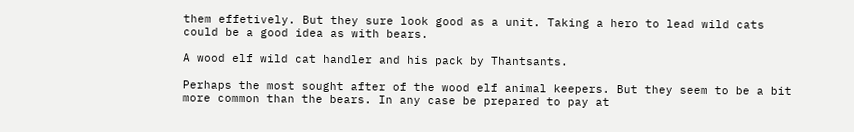them effetively. But they sure look good as a unit. Taking a hero to lead wild cats could be a good idea as with bears.

A wood elf wild cat handler and his pack by Thantsants.

Perhaps the most sought after of the wood elf animal keepers. But they seem to be a bit more common than the bears. In any case be prepared to pay at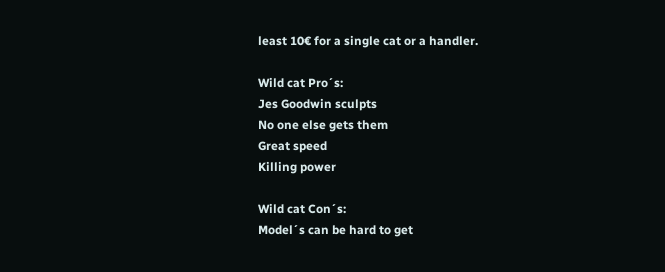least 10€ for a single cat or a handler.

Wild cat Pro´s:
Jes Goodwin sculpts
No one else gets them
Great speed
Killing power

Wild cat Con´s:
Model´s can be hard to get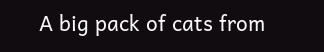A big pack of cats from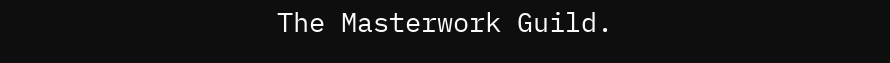The Masterwork Guild.